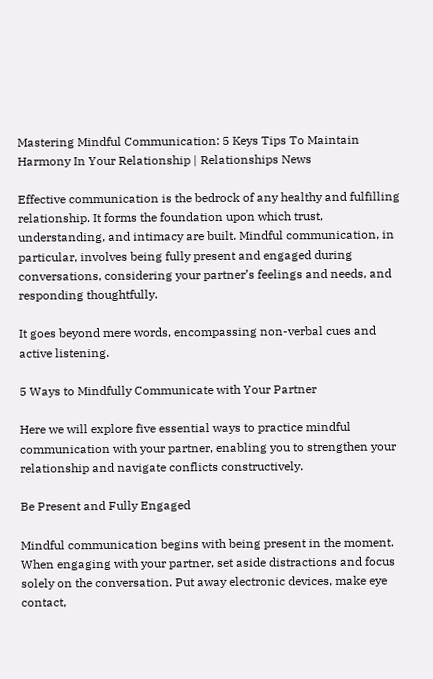Mastering Mindful Communication: 5 Keys Tips To Maintain Harmony In Your Relationship | Relationships News

Effective communication is the bedrock of any healthy and fulfilling relationship. It forms the foundation upon which trust, understanding, and intimacy are built. Mindful communication, in particular, involves being fully present and engaged during conversations, considering your partner’s feelings and needs, and responding thoughtfully.

It goes beyond mere words, encompassing non-verbal cues and active listening.

5 Ways to Mindfully Communicate with Your Partner

Here we will explore five essential ways to practice mindful communication with your partner, enabling you to strengthen your relationship and navigate conflicts constructively.

Be Present and Fully Engaged

Mindful communication begins with being present in the moment. When engaging with your partner, set aside distractions and focus solely on the conversation. Put away electronic devices, make eye contact,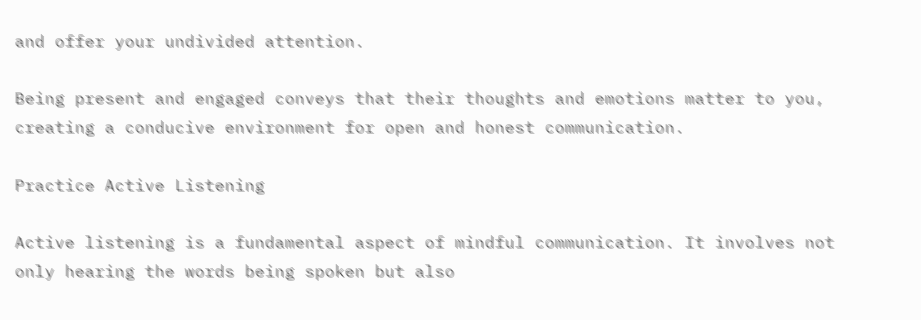and offer your undivided attention.

Being present and engaged conveys that their thoughts and emotions matter to you, creating a conducive environment for open and honest communication.

Practice Active Listening

Active listening is a fundamental aspect of mindful communication. It involves not only hearing the words being spoken but also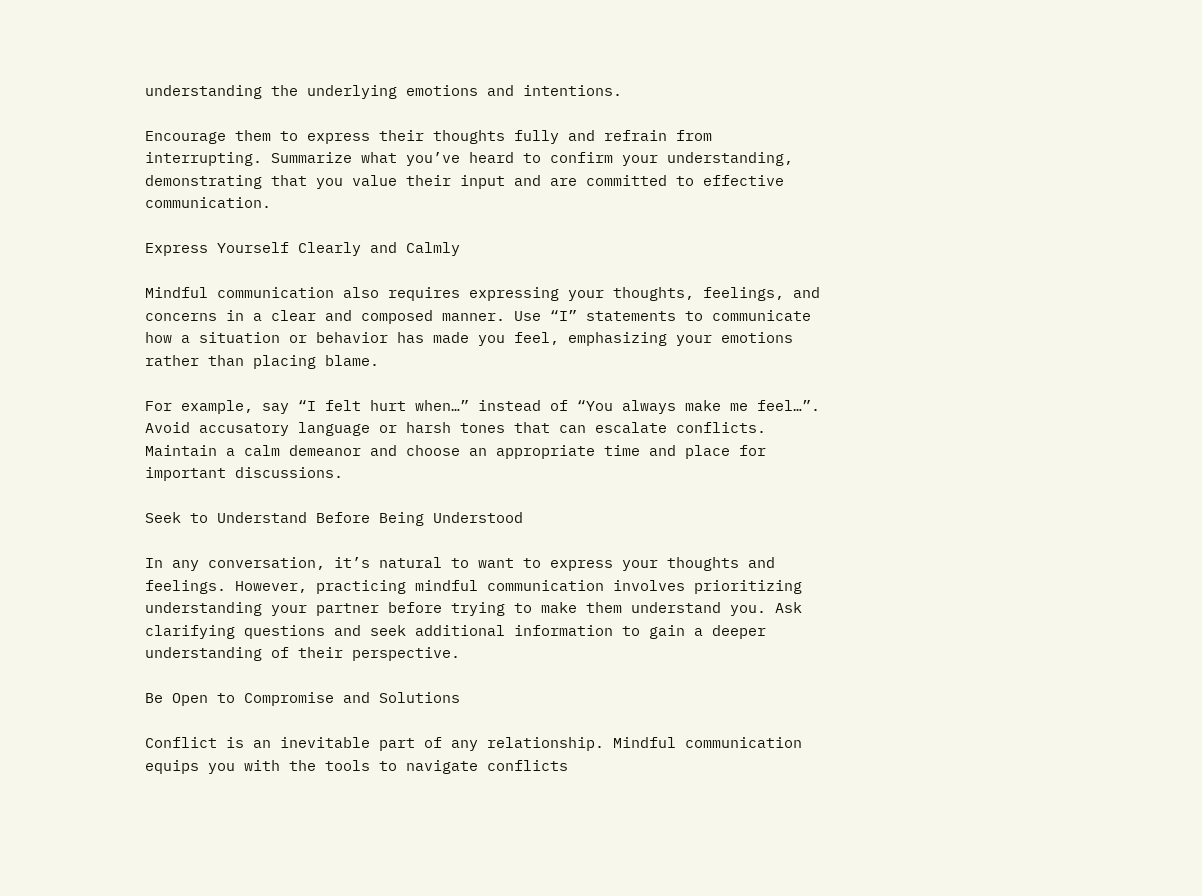understanding the underlying emotions and intentions.

Encourage them to express their thoughts fully and refrain from interrupting. Summarize what you’ve heard to confirm your understanding, demonstrating that you value their input and are committed to effective communication.

Express Yourself Clearly and Calmly

Mindful communication also requires expressing your thoughts, feelings, and concerns in a clear and composed manner. Use “I” statements to communicate how a situation or behavior has made you feel, emphasizing your emotions rather than placing blame.

For example, say “I felt hurt when…” instead of “You always make me feel…”. Avoid accusatory language or harsh tones that can escalate conflicts. Maintain a calm demeanor and choose an appropriate time and place for important discussions.

Seek to Understand Before Being Understood

In any conversation, it’s natural to want to express your thoughts and feelings. However, practicing mindful communication involves prioritizing understanding your partner before trying to make them understand you. Ask clarifying questions and seek additional information to gain a deeper understanding of their perspective.

Be Open to Compromise and Solutions

Conflict is an inevitable part of any relationship. Mindful communication equips you with the tools to navigate conflicts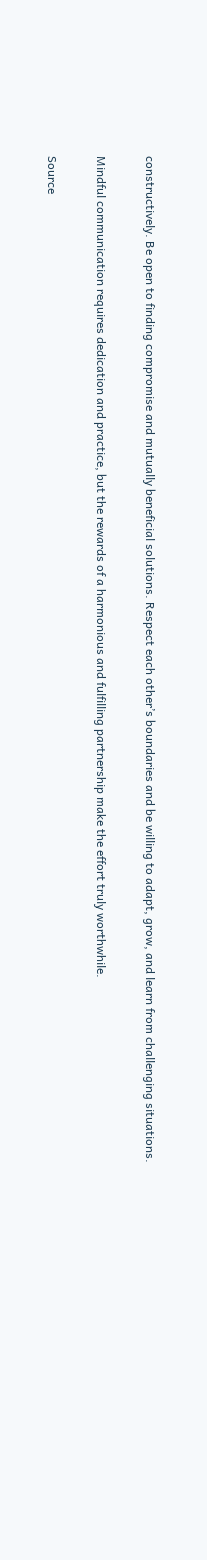constructively. Be open to finding compromise and mutually beneficial solutions. Respect each other’s boundaries and be willing to adapt, grow, and learn from challenging situations.

Mindful communication requires dedication and practice, but the rewards of a harmonious and fulfilling partnership make the effort truly worthwhile.

Source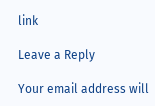link

Leave a Reply

Your email address will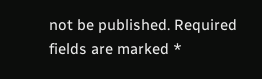not be published. Required fields are marked *